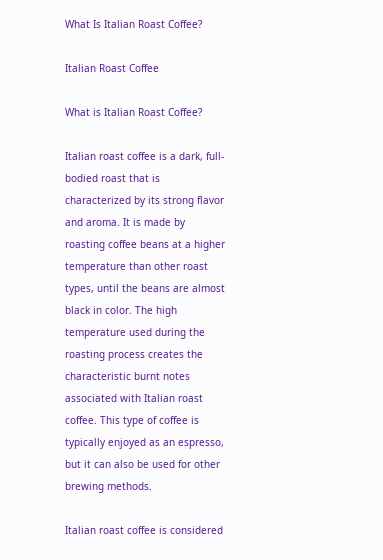What Is Italian Roast Coffee?

Italian Roast Coffee

What is Italian Roast Coffee?

Italian roast coffee is a dark, full-bodied roast that is characterized by its strong flavor and aroma. It is made by roasting coffee beans at a higher temperature than other roast types, until the beans are almost black in color. The high temperature used during the roasting process creates the characteristic burnt notes associated with Italian roast coffee. This type of coffee is typically enjoyed as an espresso, but it can also be used for other brewing methods.

Italian roast coffee is considered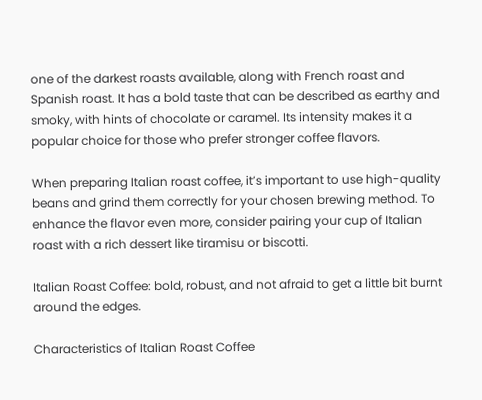one of the darkest roasts available, along with French roast and Spanish roast. It has a bold taste that can be described as earthy and smoky, with hints of chocolate or caramel. Its intensity makes it a popular choice for those who prefer stronger coffee flavors.

When preparing Italian roast coffee, it’s important to use high-quality beans and grind them correctly for your chosen brewing method. To enhance the flavor even more, consider pairing your cup of Italian roast with a rich dessert like tiramisu or biscotti.

Italian Roast Coffee: bold, robust, and not afraid to get a little bit burnt around the edges.

Characteristics of Italian Roast Coffee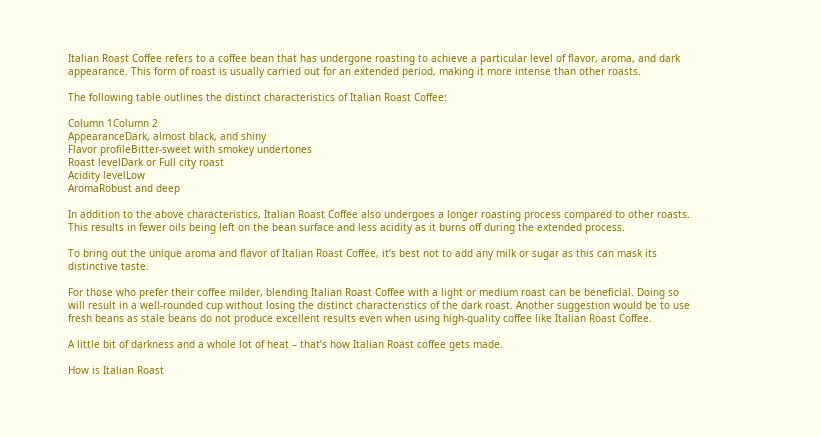Italian Roast Coffee refers to a coffee bean that has undergone roasting to achieve a particular level of flavor, aroma, and dark appearance. This form of roast is usually carried out for an extended period, making it more intense than other roasts.

The following table outlines the distinct characteristics of Italian Roast Coffee:

Column 1Column 2
AppearanceDark, almost black, and shiny
Flavor profileBitter-sweet with smokey undertones
Roast levelDark or Full city roast
Acidity levelLow
AromaRobust and deep

In addition to the above characteristics, Italian Roast Coffee also undergoes a longer roasting process compared to other roasts. This results in fewer oils being left on the bean surface and less acidity as it burns off during the extended process.

To bring out the unique aroma and flavor of Italian Roast Coffee, it’s best not to add any milk or sugar as this can mask its distinctive taste.

For those who prefer their coffee milder, blending Italian Roast Coffee with a light or medium roast can be beneficial. Doing so will result in a well-rounded cup without losing the distinct characteristics of the dark roast. Another suggestion would be to use fresh beans as stale beans do not produce excellent results even when using high-quality coffee like Italian Roast Coffee.

A little bit of darkness and a whole lot of heat – that’s how Italian Roast coffee gets made.

How is Italian Roast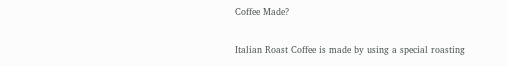Coffee Made?

Italian Roast Coffee is made by using a special roasting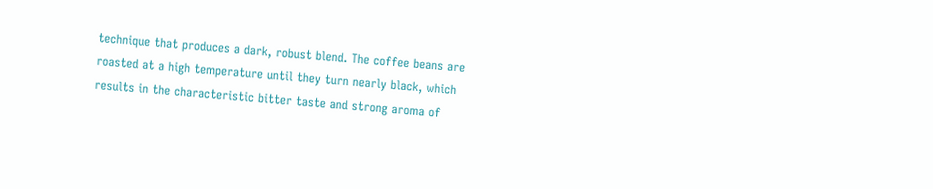technique that produces a dark, robust blend. The coffee beans are roasted at a high temperature until they turn nearly black, which results in the characteristic bitter taste and strong aroma of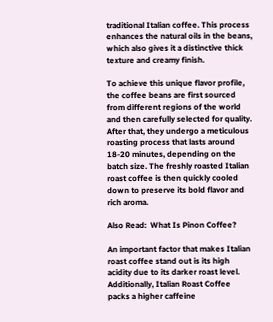traditional Italian coffee. This process enhances the natural oils in the beans, which also gives it a distinctive thick texture and creamy finish.

To achieve this unique flavor profile, the coffee beans are first sourced from different regions of the world and then carefully selected for quality. After that, they undergo a meticulous roasting process that lasts around 18-20 minutes, depending on the batch size. The freshly roasted Italian roast coffee is then quickly cooled down to preserve its bold flavor and rich aroma.

Also Read:  What Is Pinon Coffee?

An important factor that makes Italian roast coffee stand out is its high acidity due to its darker roast level. Additionally, Italian Roast Coffee packs a higher caffeine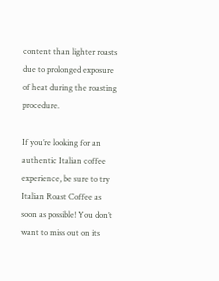content than lighter roasts due to prolonged exposure of heat during the roasting procedure.

If you’re looking for an authentic Italian coffee experience, be sure to try Italian Roast Coffee as soon as possible! You don’t want to miss out on its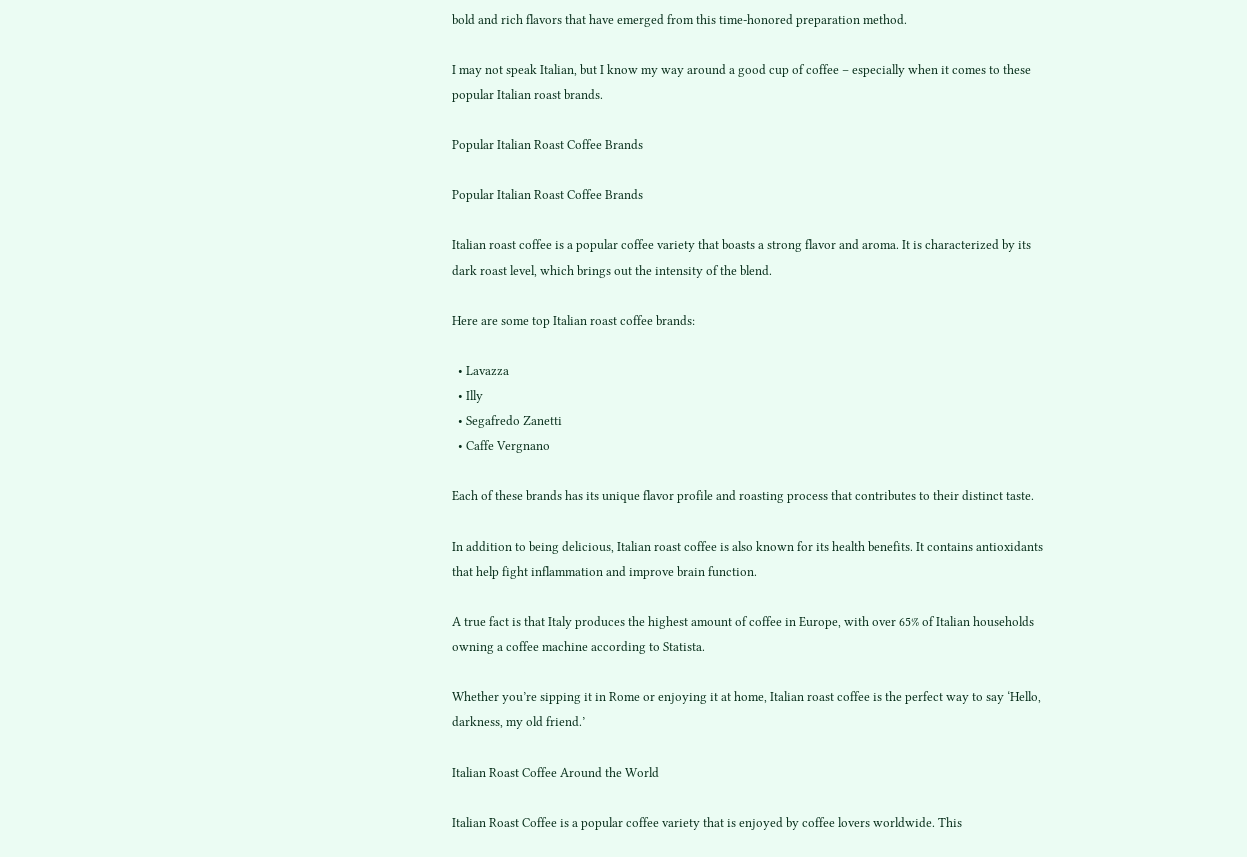bold and rich flavors that have emerged from this time-honored preparation method.

I may not speak Italian, but I know my way around a good cup of coffee – especially when it comes to these popular Italian roast brands.

Popular Italian Roast Coffee Brands

Popular Italian Roast Coffee Brands

Italian roast coffee is a popular coffee variety that boasts a strong flavor and aroma. It is characterized by its dark roast level, which brings out the intensity of the blend.

Here are some top Italian roast coffee brands:

  • Lavazza
  • Illy
  • Segafredo Zanetti
  • Caffe Vergnano

Each of these brands has its unique flavor profile and roasting process that contributes to their distinct taste.

In addition to being delicious, Italian roast coffee is also known for its health benefits. It contains antioxidants that help fight inflammation and improve brain function.

A true fact is that Italy produces the highest amount of coffee in Europe, with over 65% of Italian households owning a coffee machine according to Statista.

Whether you’re sipping it in Rome or enjoying it at home, Italian roast coffee is the perfect way to say ‘Hello, darkness, my old friend.’

Italian Roast Coffee Around the World

Italian Roast Coffee is a popular coffee variety that is enjoyed by coffee lovers worldwide. This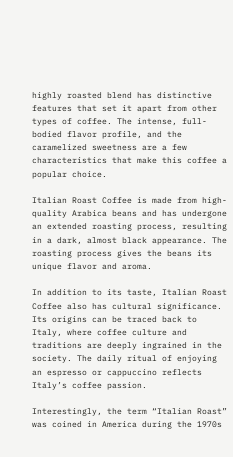highly roasted blend has distinctive features that set it apart from other types of coffee. The intense, full-bodied flavor profile, and the caramelized sweetness are a few characteristics that make this coffee a popular choice.

Italian Roast Coffee is made from high-quality Arabica beans and has undergone an extended roasting process, resulting in a dark, almost black appearance. The roasting process gives the beans its unique flavor and aroma.

In addition to its taste, Italian Roast Coffee also has cultural significance. Its origins can be traced back to Italy, where coffee culture and traditions are deeply ingrained in the society. The daily ritual of enjoying an espresso or cappuccino reflects Italy’s coffee passion.

Interestingly, the term “Italian Roast” was coined in America during the 1970s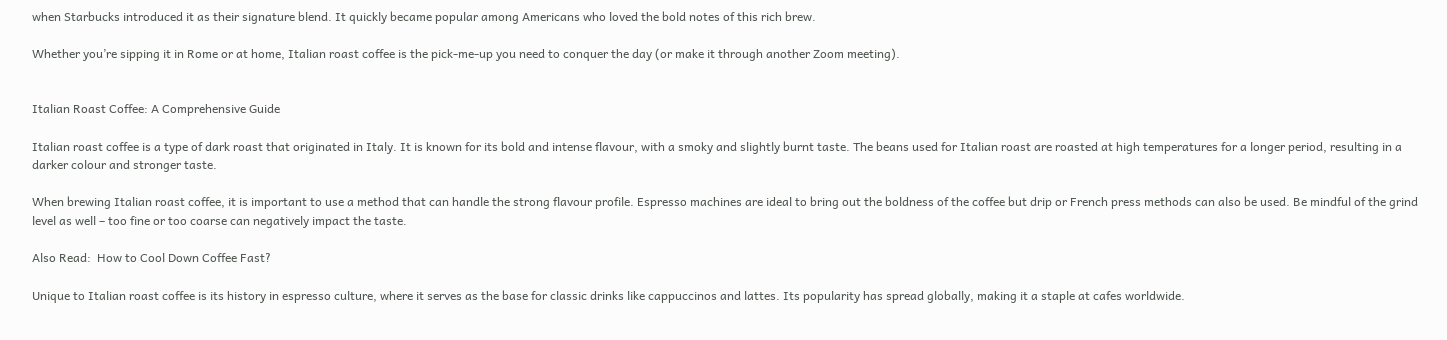when Starbucks introduced it as their signature blend. It quickly became popular among Americans who loved the bold notes of this rich brew.

Whether you’re sipping it in Rome or at home, Italian roast coffee is the pick-me-up you need to conquer the day (or make it through another Zoom meeting).


Italian Roast Coffee: A Comprehensive Guide

Italian roast coffee is a type of dark roast that originated in Italy. It is known for its bold and intense flavour, with a smoky and slightly burnt taste. The beans used for Italian roast are roasted at high temperatures for a longer period, resulting in a darker colour and stronger taste.

When brewing Italian roast coffee, it is important to use a method that can handle the strong flavour profile. Espresso machines are ideal to bring out the boldness of the coffee but drip or French press methods can also be used. Be mindful of the grind level as well – too fine or too coarse can negatively impact the taste.

Also Read:  How to Cool Down Coffee Fast?

Unique to Italian roast coffee is its history in espresso culture, where it serves as the base for classic drinks like cappuccinos and lattes. Its popularity has spread globally, making it a staple at cafes worldwide.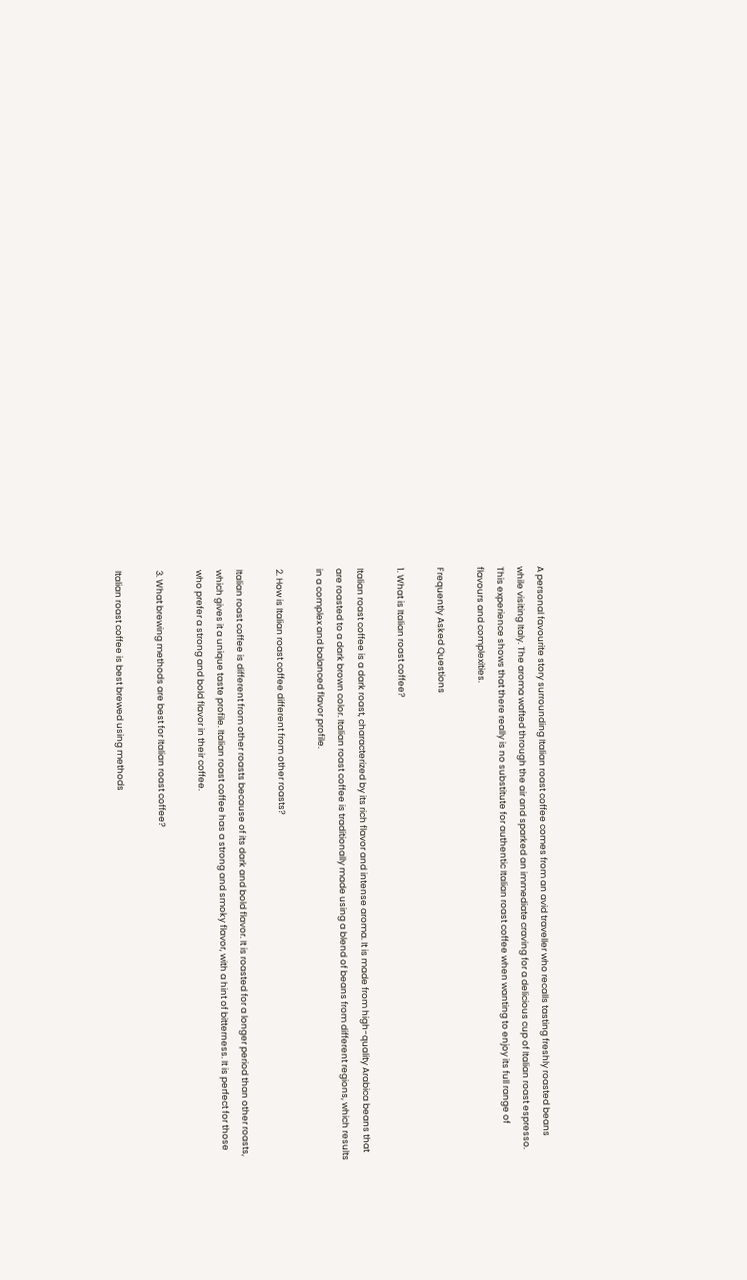A personal favourite story surrounding Italian roast coffee comes from an avid traveller who recalls tasting freshly roasted beans while visiting Italy. The aroma wafted through the air and sparked an immediate craving for a delicious cup of Italian roast espresso. This experience shows that there really is no substitute for authentic Italian roast coffee when wanting to enjoy its full range of flavours and complexities.

Frequently Asked Questions

1. What is Italian roast coffee?

Italian roast coffee is a dark roast, characterized by its rich flavor and intense aroma. It is made from high-quality Arabica beans that are roasted to a dark brown color. Italian roast coffee is traditionally made using a blend of beans from different regions, which results in a complex and balanced flavor profile.

2. How is Italian roast coffee different from other roasts?

Italian roast coffee is different from other roasts because of its dark and bold flavor. It is roasted for a longer period than other roasts, which gives it a unique taste profile. Italian roast coffee has a strong and smoky flavor, with a hint of bitterness. It is perfect for those who prefer a strong and bold flavor in their coffee.

3. What brewing methods are best for Italian roast coffee?

Italian roast coffee is best brewed using methods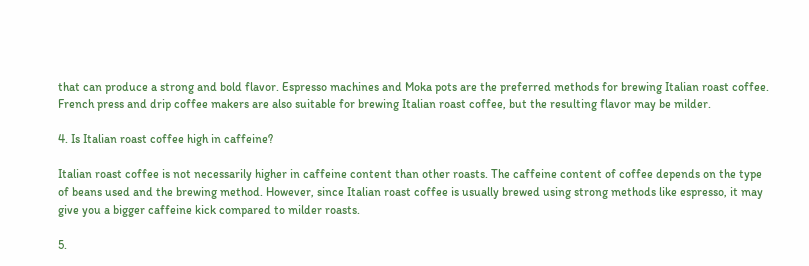that can produce a strong and bold flavor. Espresso machines and Moka pots are the preferred methods for brewing Italian roast coffee. French press and drip coffee makers are also suitable for brewing Italian roast coffee, but the resulting flavor may be milder.

4. Is Italian roast coffee high in caffeine?

Italian roast coffee is not necessarily higher in caffeine content than other roasts. The caffeine content of coffee depends on the type of beans used and the brewing method. However, since Italian roast coffee is usually brewed using strong methods like espresso, it may give you a bigger caffeine kick compared to milder roasts.

5.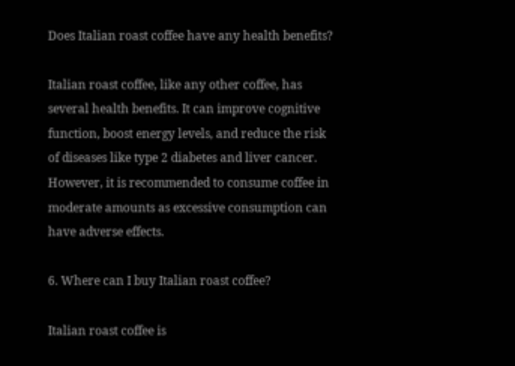Does Italian roast coffee have any health benefits?

Italian roast coffee, like any other coffee, has several health benefits. It can improve cognitive function, boost energy levels, and reduce the risk of diseases like type 2 diabetes and liver cancer. However, it is recommended to consume coffee in moderate amounts as excessive consumption can have adverse effects.

6. Where can I buy Italian roast coffee?

Italian roast coffee is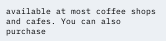available at most coffee shops and cafes. You can also purchase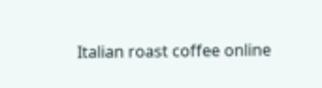Italian roast coffee online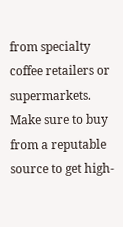from specialty coffee retailers or supermarkets. Make sure to buy from a reputable source to get high-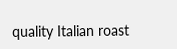quality Italian roast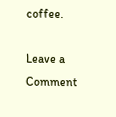coffee.

Leave a Comment